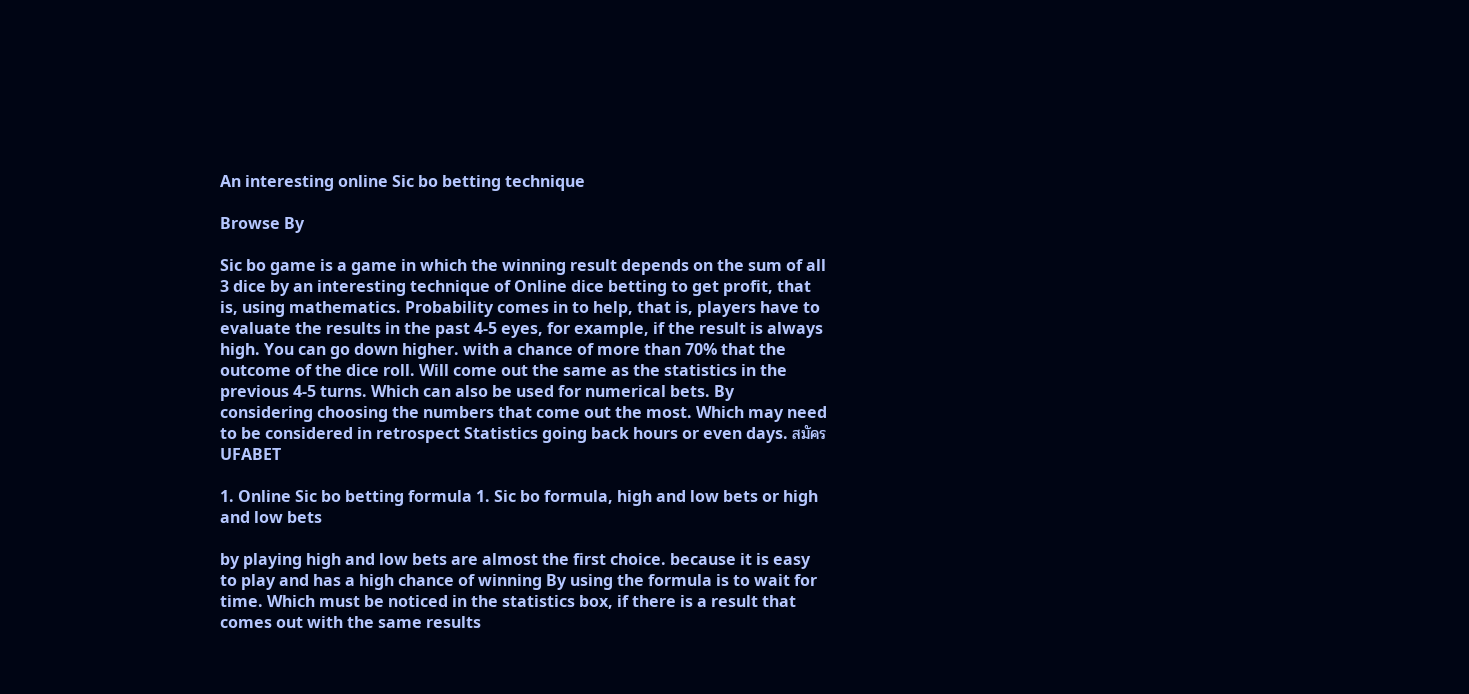An interesting online Sic bo betting technique

Browse By

Sic bo game is a game in which the winning result depends on the sum of all 3 dice by an interesting technique of Online dice betting to get profit, that is, using mathematics. Probability comes in to help, that is, players have to evaluate the results in the past 4-5 eyes, for example, if the result is always high. You can go down higher. with a chance of more than 70% that the outcome of the dice roll. Will come out the same as the statistics in the previous 4-5 turns. Which can also be used for numerical bets. By considering choosing the numbers that come out the most. Which may need to be considered in retrospect Statistics going back hours or even days. สมัคร UFABET

1. Online Sic bo betting formula 1. Sic bo formula, high and low bets or high and low bets

by playing high and low bets are almost the first choice. because it is easy to play and has a high chance of winning By using the formula is to wait for time. Which must be noticed in the statistics box, if there is a result that comes out with the same results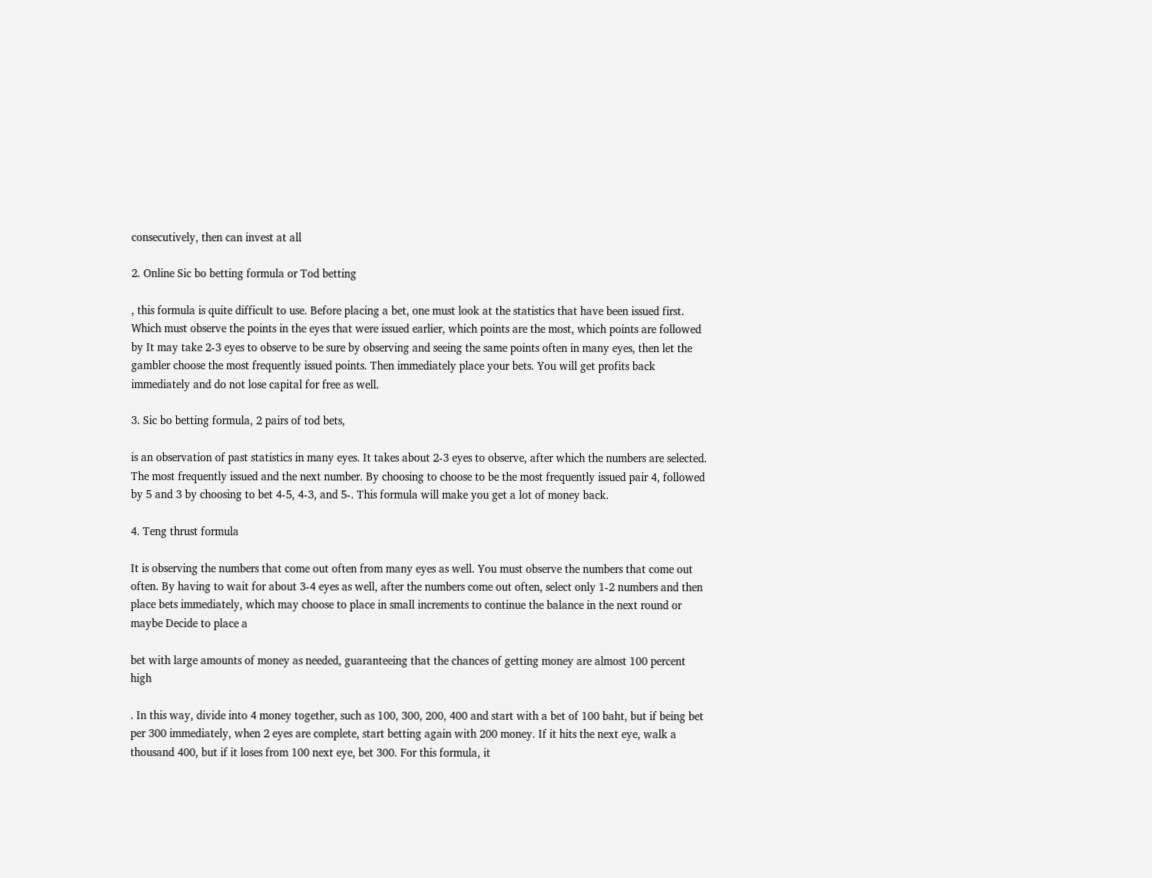consecutively, then can invest at all

2. Online Sic bo betting formula or Tod betting

, this formula is quite difficult to use. Before placing a bet, one must look at the statistics that have been issued first. Which must observe the points in the eyes that were issued earlier, which points are the most, which points are followed by It may take 2-3 eyes to observe to be sure by observing and seeing the same points often in many eyes, then let the gambler choose the most frequently issued points. Then immediately place your bets. You will get profits back immediately and do not lose capital for free as well.

3. Sic bo betting formula, 2 pairs of tod bets,

is an observation of past statistics in many eyes. It takes about 2-3 eyes to observe, after which the numbers are selected. The most frequently issued and the next number. By choosing to choose to be the most frequently issued pair 4, followed by 5 and 3 by choosing to bet 4-5, 4-3, and 5-. This formula will make you get a lot of money back.

4. Teng thrust formula

It is observing the numbers that come out often from many eyes as well. You must observe the numbers that come out often. By having to wait for about 3-4 eyes as well, after the numbers come out often, select only 1-2 numbers and then place bets immediately, which may choose to place in small increments to continue the balance in the next round or maybe Decide to place a

bet with large amounts of money as needed, guaranteeing that the chances of getting money are almost 100 percent high

. In this way, divide into 4 money together, such as 100, 300, 200, 400 and start with a bet of 100 baht, but if being bet per 300 immediately, when 2 eyes are complete, start betting again with 200 money. If it hits the next eye, walk a thousand 400, but if it loses from 100 next eye, bet 300. For this formula, it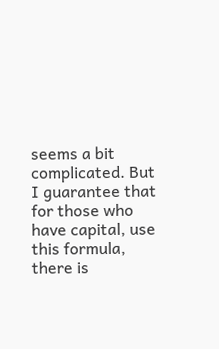seems a bit complicated. But I guarantee that for those who have capital, use this formula, there is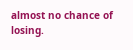almost no chance of losing.